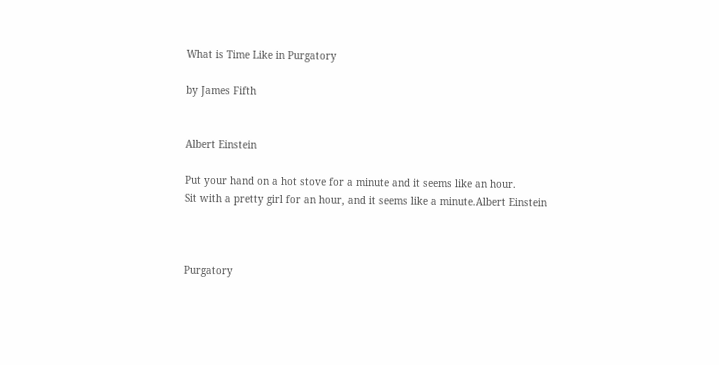What is Time Like in Purgatory

by James Fifth


Albert Einstein

Put your hand on a hot stove for a minute and it seems like an hour.
Sit with a pretty girl for an hour, and it seems like a minute.Albert Einstein



Purgatory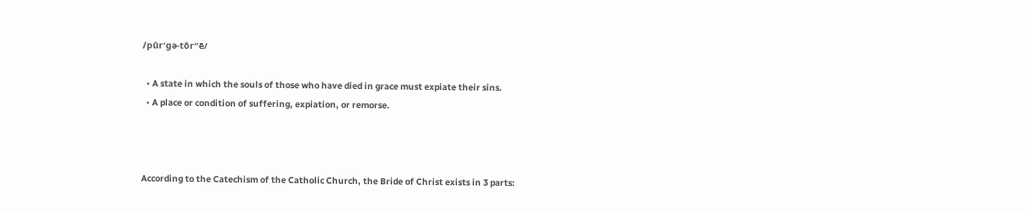/pûr′gə-tôr″ē/

  • A state in which the souls of those who have died in grace must expiate their sins.
  • A place or condition of suffering, expiation, or remorse.



According to the Catechism of the Catholic Church, the Bride of Christ exists in 3 parts: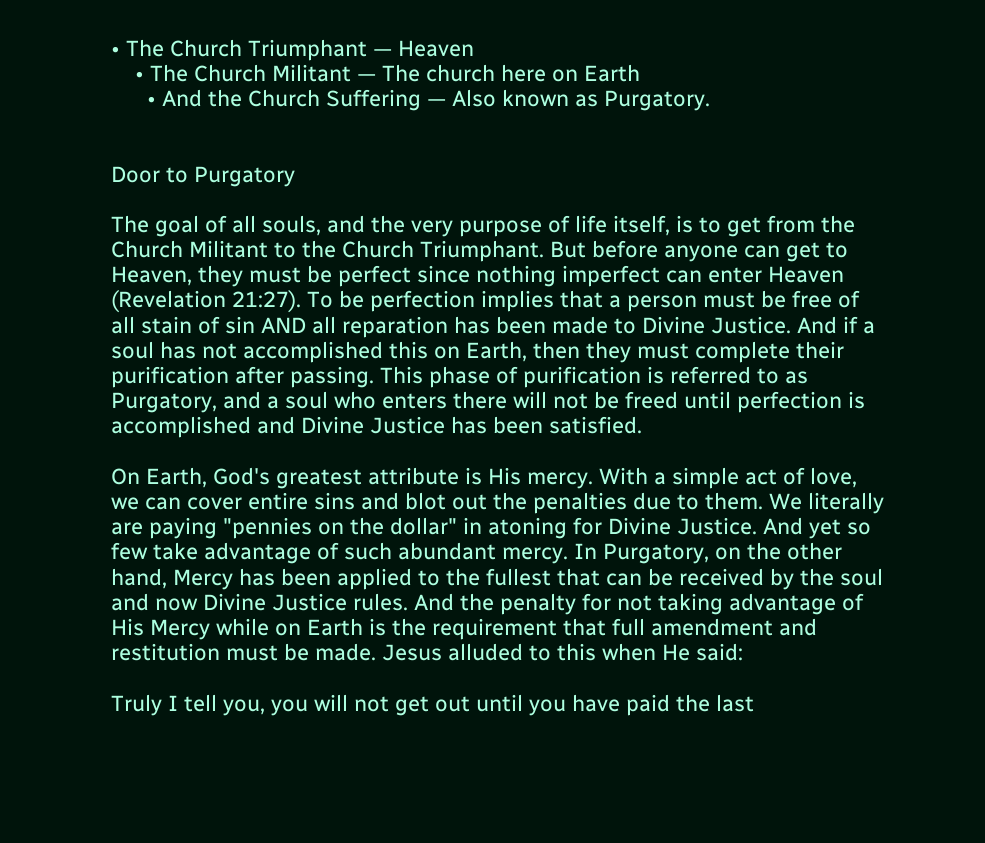• The Church Triumphant — Heaven
    • The Church Militant — The church here on Earth
      • And the Church Suffering — Also known as Purgatory.


Door to Purgatory

The goal of all souls, and the very purpose of life itself, is to get from the Church Militant to the Church Triumphant. But before anyone can get to Heaven, they must be perfect since nothing imperfect can enter Heaven (Revelation 21:27). To be perfection implies that a person must be free of all stain of sin AND all reparation has been made to Divine Justice. And if a soul has not accomplished this on Earth, then they must complete their purification after passing. This phase of purification is referred to as Purgatory, and a soul who enters there will not be freed until perfection is accomplished and Divine Justice has been satisfied.

On Earth, God's greatest attribute is His mercy. With a simple act of love, we can cover entire sins and blot out the penalties due to them. We literally are paying "pennies on the dollar" in atoning for Divine Justice. And yet so few take advantage of such abundant mercy. In Purgatory, on the other hand, Mercy has been applied to the fullest that can be received by the soul and now Divine Justice rules. And the penalty for not taking advantage of His Mercy while on Earth is the requirement that full amendment and restitution must be made. Jesus alluded to this when He said:

Truly I tell you, you will not get out until you have paid the last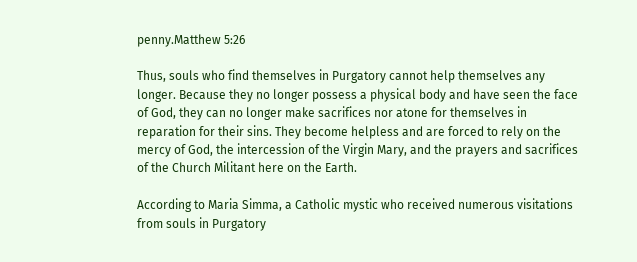penny.Matthew 5:26

Thus, souls who find themselves in Purgatory cannot help themselves any longer. Because they no longer possess a physical body and have seen the face of God, they can no longer make sacrifices nor atone for themselves in reparation for their sins. They become helpless and are forced to rely on the mercy of God, the intercession of the Virgin Mary, and the prayers and sacrifices of the Church Militant here on the Earth.

According to Maria Simma, a Catholic mystic who received numerous visitations from souls in Purgatory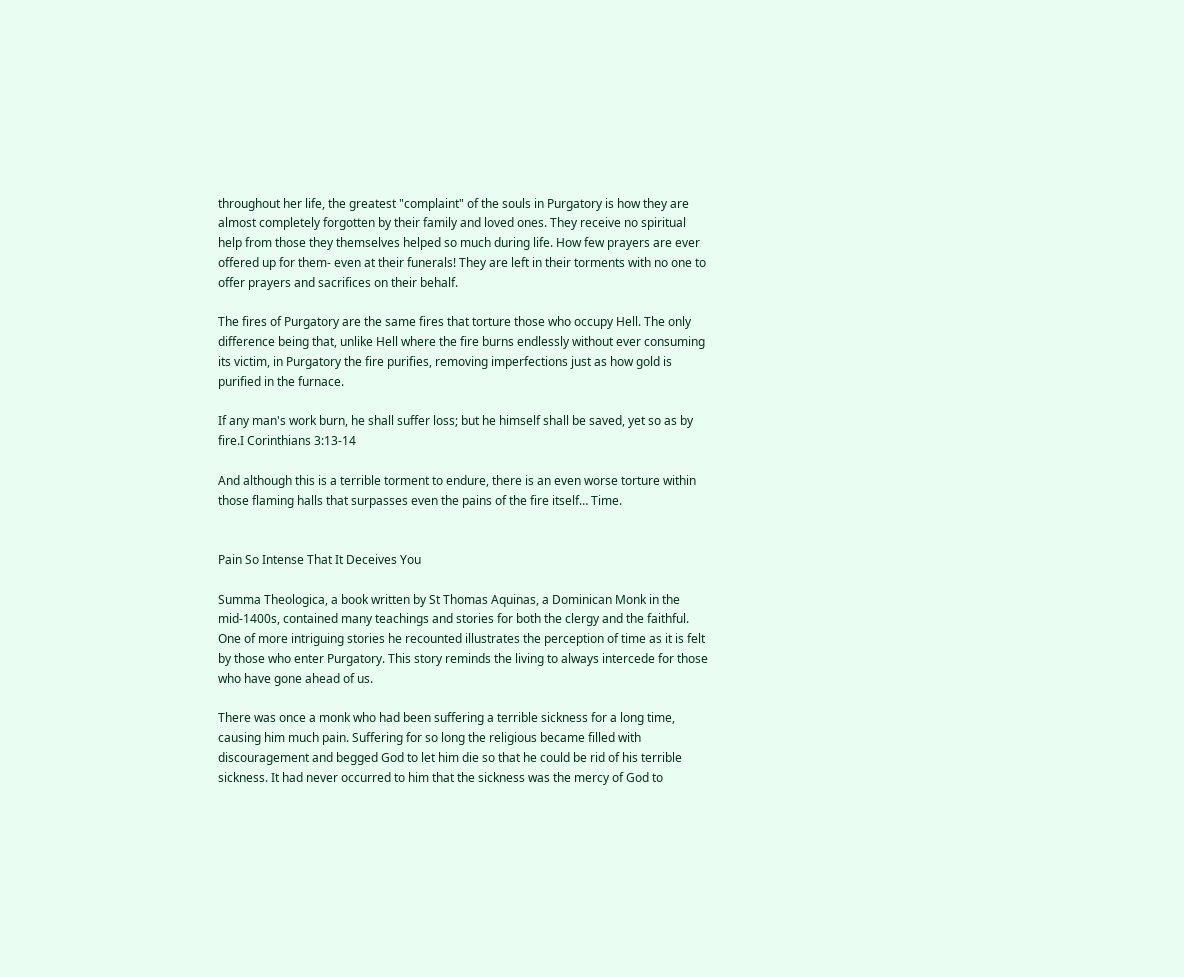throughout her life, the greatest "complaint" of the souls in Purgatory is how they are almost completely forgotten by their family and loved ones. They receive no spiritual help from those they themselves helped so much during life. How few prayers are ever offered up for them- even at their funerals! They are left in their torments with no one to offer prayers and sacrifices on their behalf.

The fires of Purgatory are the same fires that torture those who occupy Hell. The only difference being that, unlike Hell where the fire burns endlessly without ever consuming its victim, in Purgatory the fire purifies, removing imperfections just as how gold is purified in the furnace.

If any man's work burn, he shall suffer loss; but he himself shall be saved, yet so as by fire.I Corinthians 3:13-14

And although this is a terrible torment to endure, there is an even worse torture within those flaming halls that surpasses even the pains of the fire itself… Time.


Pain So Intense That It Deceives You

Summa Theologica, a book written by St Thomas Aquinas, a Dominican Monk in the mid-1400s, contained many teachings and stories for both the clergy and the faithful. One of more intriguing stories he recounted illustrates the perception of time as it is felt by those who enter Purgatory. This story reminds the living to always intercede for those who have gone ahead of us.

There was once a monk who had been suffering a terrible sickness for a long time, causing him much pain. Suffering for so long the religious became filled with discouragement and begged God to let him die so that he could be rid of his terrible sickness. It had never occurred to him that the sickness was the mercy of God to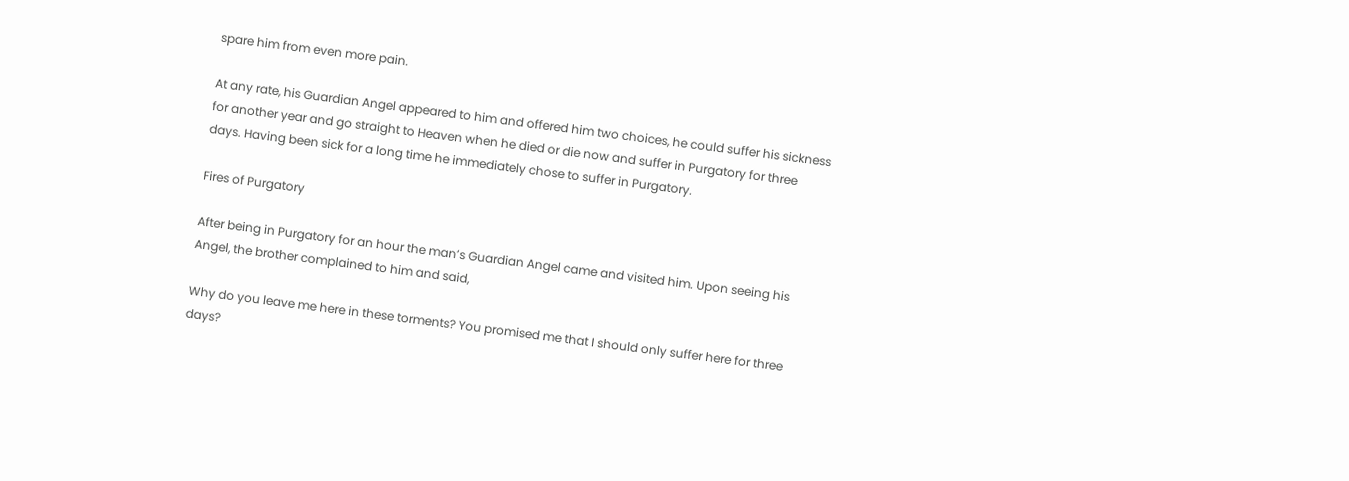spare him from even more pain.

At any rate, his Guardian Angel appeared to him and offered him two choices, he could suffer his sickness for another year and go straight to Heaven when he died or die now and suffer in Purgatory for three days. Having been sick for a long time he immediately chose to suffer in Purgatory.

Fires of Purgatory

After being in Purgatory for an hour the man’s Guardian Angel came and visited him. Upon seeing his Angel, the brother complained to him and said,

Why do you leave me here in these torments? You promised me that I should only suffer here for three days?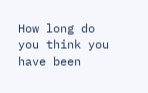How long do you think you have been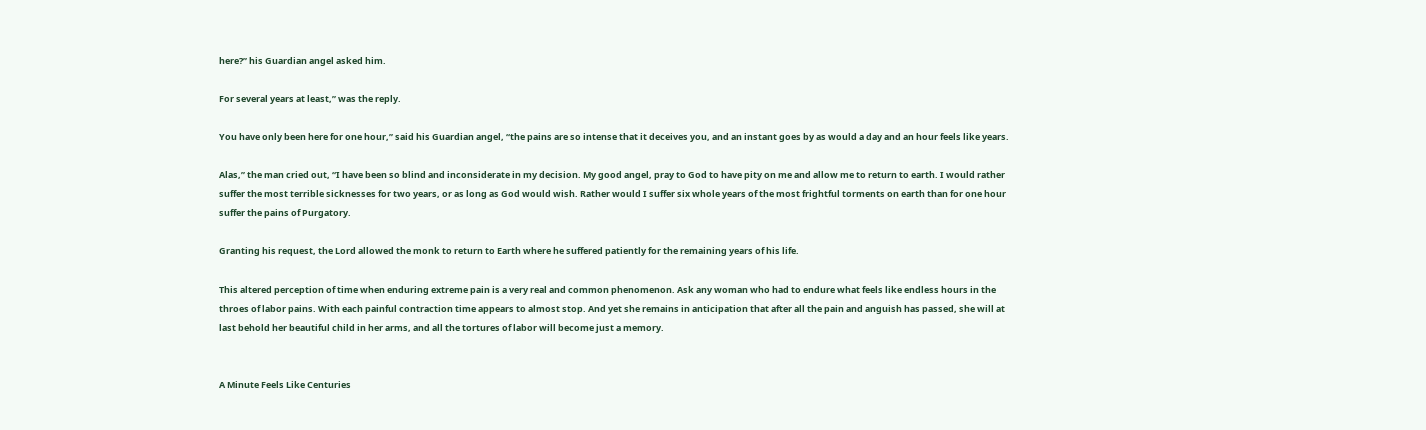here?” his Guardian angel asked him.

For several years at least,” was the reply.

You have only been here for one hour,” said his Guardian angel, “the pains are so intense that it deceives you, and an instant goes by as would a day and an hour feels like years.

Alas,” the man cried out, “I have been so blind and inconsiderate in my decision. My good angel, pray to God to have pity on me and allow me to return to earth. I would rather suffer the most terrible sicknesses for two years, or as long as God would wish. Rather would I suffer six whole years of the most frightful torments on earth than for one hour suffer the pains of Purgatory.

Granting his request, the Lord allowed the monk to return to Earth where he suffered patiently for the remaining years of his life.

This altered perception of time when enduring extreme pain is a very real and common phenomenon. Ask any woman who had to endure what feels like endless hours in the throes of labor pains. With each painful contraction time appears to almost stop. And yet she remains in anticipation that after all the pain and anguish has passed, she will at last behold her beautiful child in her arms, and all the tortures of labor will become just a memory.


A Minute Feels Like Centuries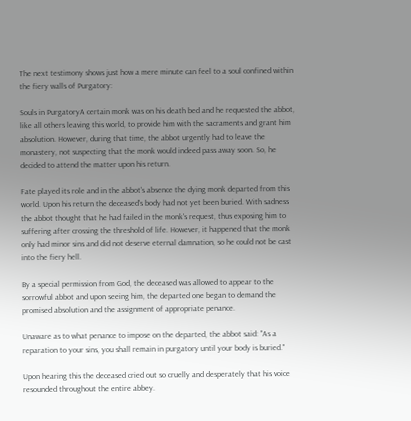The next testimony shows just how a mere minute can feel to a soul confined within the fiery walls of Purgatory:

Souls in PurgatoryA certain monk was on his death bed and he requested the abbot, like all others leaving this world, to provide him with the sacraments and grant him absolution. However, during that time, the abbot urgently had to leave the monastery, not suspecting that the monk would indeed pass away soon. So, he decided to attend the matter upon his return.

Fate played its role and in the abbot's absence the dying monk departed from this world. Upon his return the deceased's body had not yet been buried. With sadness the abbot thought that he had failed in the monk's request, thus exposing him to suffering after crossing the threshold of life. However, it happened that the monk only had minor sins and did not deserve eternal damnation, so he could not be cast into the fiery hell.

By a special permission from God, the deceased was allowed to appear to the sorrowful abbot and upon seeing him, the departed one began to demand the promised absolution and the assignment of appropriate penance.

Unaware as to what penance to impose on the departed, the abbot said: "As a reparation to your sins, you shall remain in purgatory until your body is buried."

Upon hearing this the deceased cried out so cruelly and desperately that his voice resounded throughout the entire abbey.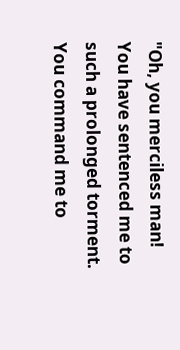"Oh, you merciless man! You have sentenced me to such a prolonged torment. You command me to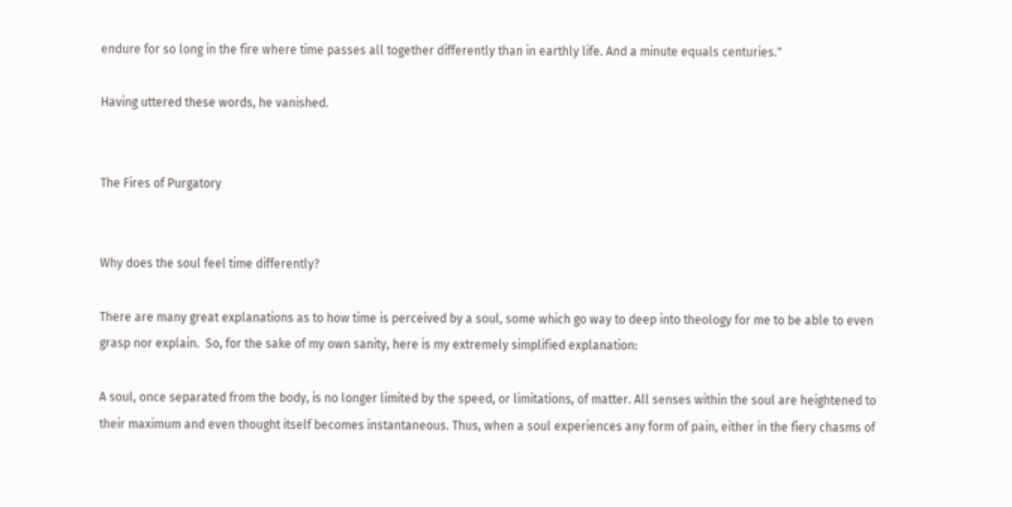endure for so long in the fire where time passes all together differently than in earthly life. And a minute equals centuries."

Having uttered these words, he vanished.


The Fires of Purgatory


Why does the soul feel time differently?

There are many great explanations as to how time is perceived by a soul, some which go way to deep into theology for me to be able to even grasp nor explain.  So, for the sake of my own sanity, here is my extremely simplified explanation:

A soul, once separated from the body, is no longer limited by the speed, or limitations, of matter. All senses within the soul are heightened to their maximum and even thought itself becomes instantaneous. Thus, when a soul experiences any form of pain, either in the fiery chasms of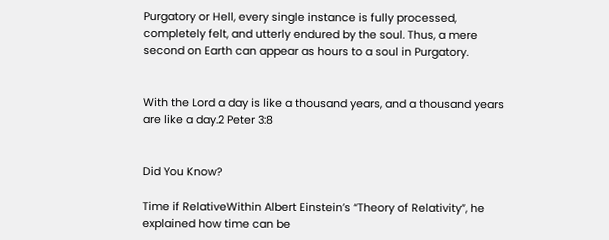Purgatory or Hell, every single instance is fully processed, completely felt, and utterly endured by the soul. Thus, a mere second on Earth can appear as hours to a soul in Purgatory.


With the Lord a day is like a thousand years, and a thousand years are like a day.2 Peter 3:8


Did You Know?

Time if RelativeWithin Albert Einstein’s “Theory of Relativity”, he explained how time can be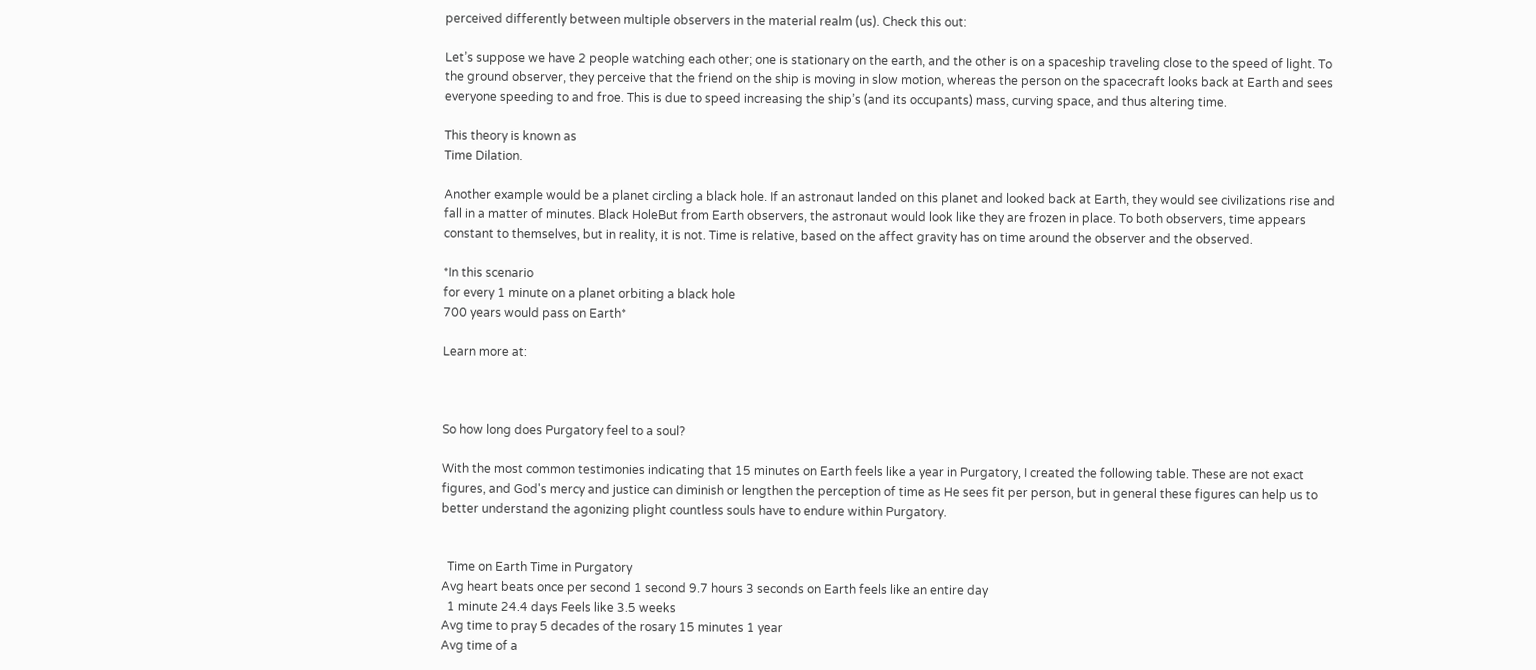perceived differently between multiple observers in the material realm (us). Check this out:

Let’s suppose we have 2 people watching each other; one is stationary on the earth, and the other is on a spaceship traveling close to the speed of light. To the ground observer, they perceive that the friend on the ship is moving in slow motion, whereas the person on the spacecraft looks back at Earth and sees everyone speeding to and froe. This is due to speed increasing the ship’s (and its occupants) mass, curving space, and thus altering time.

This theory is known as
Time Dilation.

Another example would be a planet circling a black hole. If an astronaut landed on this planet and looked back at Earth, they would see civilizations rise and fall in a matter of minutes. Black HoleBut from Earth observers, the astronaut would look like they are frozen in place. To both observers, time appears constant to themselves, but in reality, it is not. Time is relative, based on the affect gravity has on time around the observer and the observed.

*In this scenario
for every 1 minute on a planet orbiting a black hole
700 years would pass on Earth*

Learn more at:



So how long does Purgatory feel to a soul?

With the most common testimonies indicating that 15 minutes on Earth feels like a year in Purgatory, I created the following table. These are not exact figures, and God's mercy and justice can diminish or lengthen the perception of time as He sees fit per person, but in general these figures can help us to better understand the agonizing plight countless souls have to endure within Purgatory.


  Time on Earth Time in Purgatory
Avg heart beats once per second 1 second 9.7 hours 3 seconds on Earth feels like an entire day
  1 minute 24.4 days Feels like 3.5 weeks
Avg time to pray 5 decades of the rosary 15 minutes 1 year
Avg time of a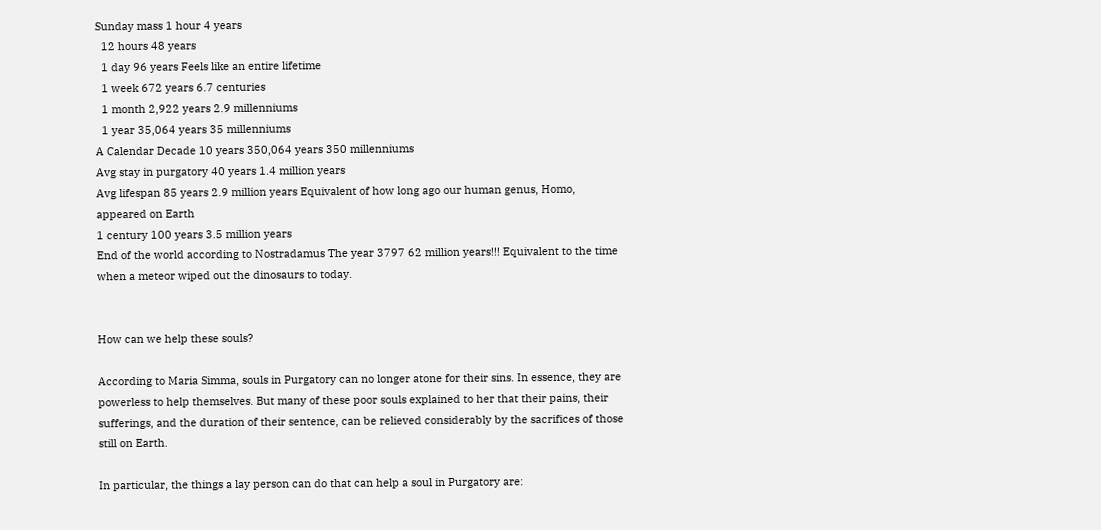Sunday mass 1 hour 4 years
  12 hours 48 years
  1 day 96 years Feels like an entire lifetime
  1 week 672 years 6.7 centuries
  1 month 2,922 years 2.9 millenniums
  1 year 35,064 years 35 millenniums
A Calendar Decade 10 years 350,064 years 350 millenniums
Avg stay in purgatory 40 years 1.4 million years
Avg lifespan 85 years 2.9 million years Equivalent of how long ago our human genus, Homo, appeared on Earth
1 century 100 years 3.5 million years
End of the world according to Nostradamus The year 3797 62 million years!!! Equivalent to the time when a meteor wiped out the dinosaurs to today.


How can we help these souls?

According to Maria Simma, souls in Purgatory can no longer atone for their sins. In essence, they are powerless to help themselves. But many of these poor souls explained to her that their pains, their sufferings, and the duration of their sentence, can be relieved considerably by the sacrifices of those still on Earth.

In particular, the things a lay person can do that can help a soul in Purgatory are: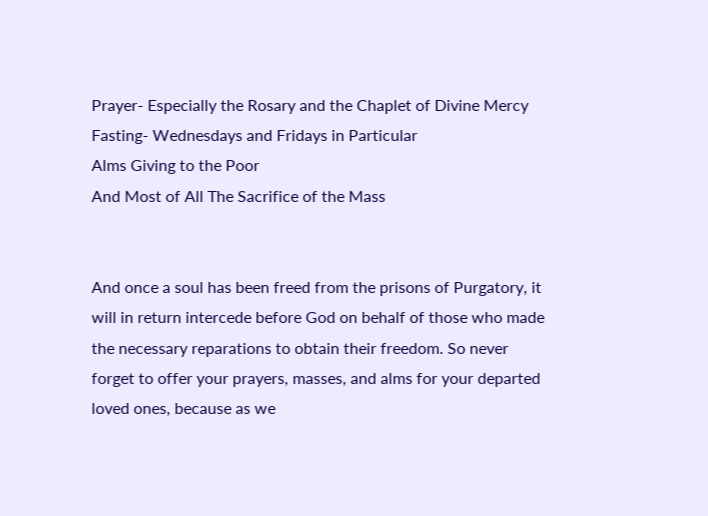Prayer- Especially the Rosary and the Chaplet of Divine Mercy
Fasting- Wednesdays and Fridays in Particular
Alms Giving to the Poor
And Most of All The Sacrifice of the Mass


And once a soul has been freed from the prisons of Purgatory, it will in return intercede before God on behalf of those who made the necessary reparations to obtain their freedom. So never forget to offer your prayers, masses, and alms for your departed loved ones, because as we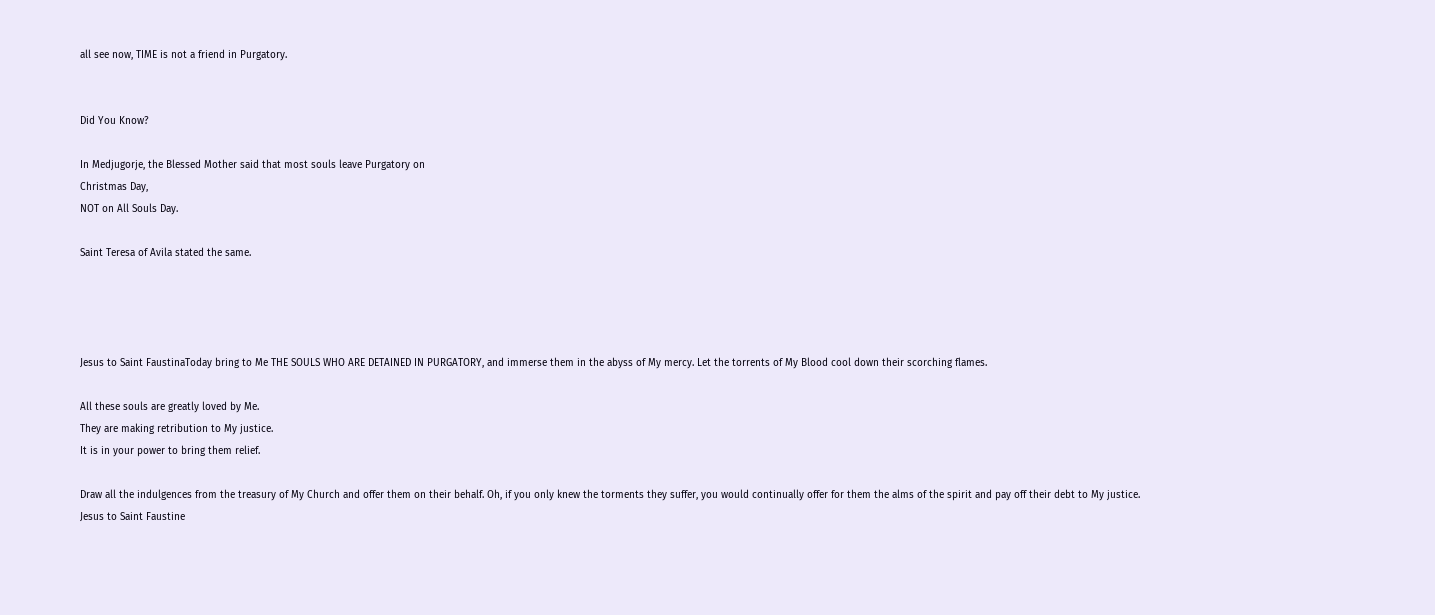all see now, TIME is not a friend in Purgatory.


Did You Know?

In Medjugorje, the Blessed Mother said that most souls leave Purgatory on
Christmas Day,
NOT on All Souls Day.

Saint Teresa of Avila stated the same.




Jesus to Saint FaustinaToday bring to Me THE SOULS WHO ARE DETAINED IN PURGATORY, and immerse them in the abyss of My mercy. Let the torrents of My Blood cool down their scorching flames.

All these souls are greatly loved by Me.
They are making retribution to My justice.
It is in your power to bring them relief.

Draw all the indulgences from the treasury of My Church and offer them on their behalf. Oh, if you only knew the torments they suffer, you would continually offer for them the alms of the spirit and pay off their debt to My justice.
Jesus to Saint Faustine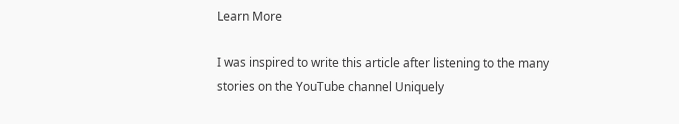Learn More

I was inspired to write this article after listening to the many stories on the YouTube channel Uniquely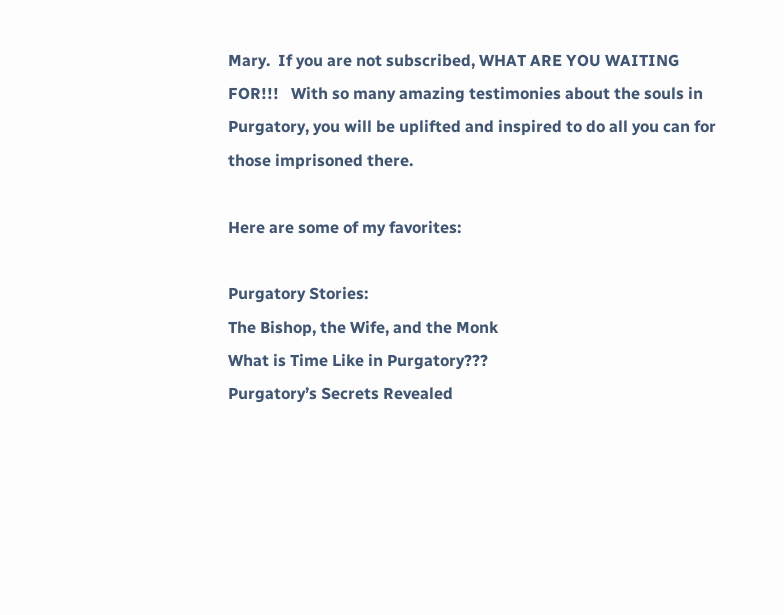Mary.  If you are not subscribed, WHAT ARE YOU WAITING FOR!!!   With so many amazing testimonies about the souls in Purgatory, you will be uplifted and inspired to do all you can for those imprisoned there.

Here are some of my favorites:

Purgatory Stories:
The Bishop, the Wife, and the Monk
What is Time Like in Purgatory???
Purgatory’s Secrets Revealed